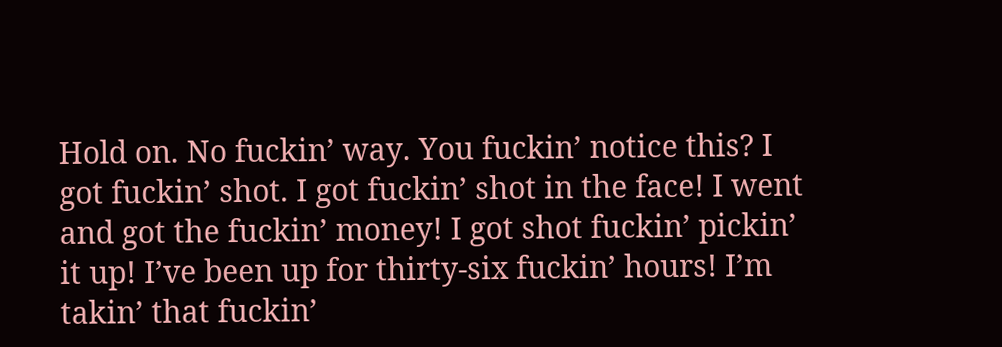Hold on. No fuckin’ way. You fuckin’ notice this? I got fuckin’ shot. I got fuckin’ shot in the face! I went and got the fuckin’ money! I got shot fuckin’ pickin’ it up! I’ve been up for thirty-six fuckin’ hours! I’m takin’ that fuckin’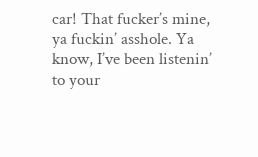car! That fucker’s mine, ya fuckin’ asshole. Ya know, I’ve been listenin’ to your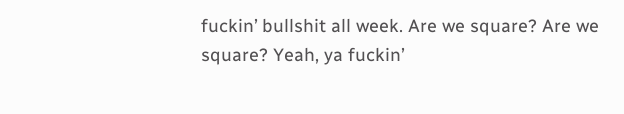fuckin’ bullshit all week. Are we square? Are we square? Yeah, ya fuckin’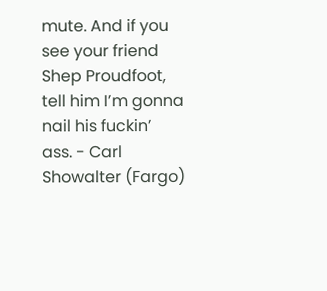mute. And if you see your friend Shep Proudfoot, tell him I’m gonna nail his fuckin’ ass. - Carl Showalter (Fargo)